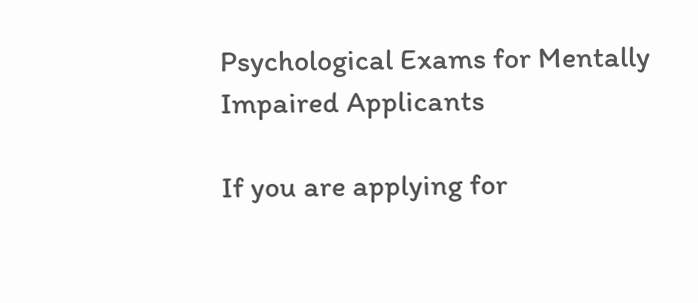Psychological Exams for Mentally Impaired Applicants

If you are applying for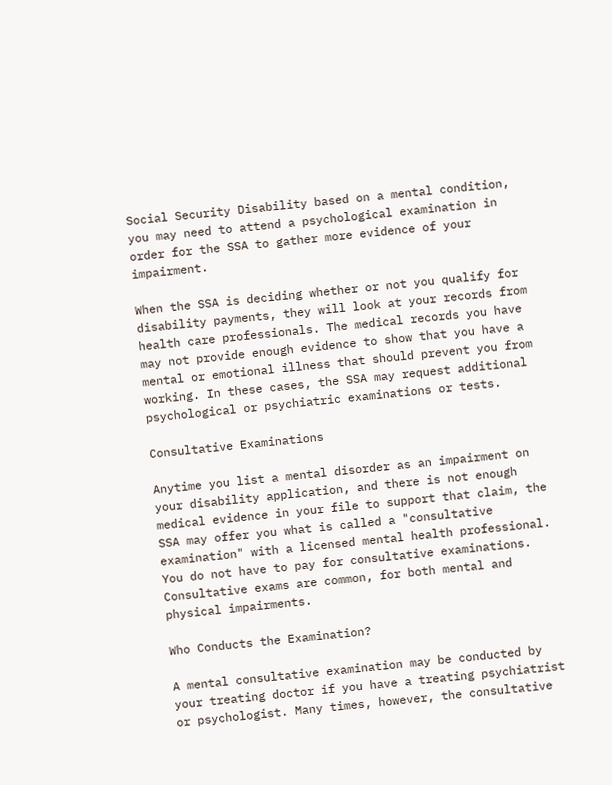Social Security Disability based on a mental condition, you may need to attend a psychological examination in order for the SSA to gather more evidence of your impairment.

When the SSA is deciding whether or not you qualify for disability payments, they will look at your records from health care professionals. The medical records you have may not provide enough evidence to show that you have a mental or emotional illness that should prevent you from working. In these cases, the SSA may request additional psychological or psychiatric examinations or tests.

Consultative Examinations

Anytime you list a mental disorder as an impairment on your disability application, and there is not enough medical evidence in your file to support that claim, the SSA may offer you what is called a "consultative examination" with a licensed mental health professional. You do not have to pay for consultative examinations. Consultative exams are common, for both mental and physical impairments.

Who Conducts the Examination?

A mental consultative examination may be conducted by your treating doctor if you have a treating psychiatrist or psychologist. Many times, however, the consultative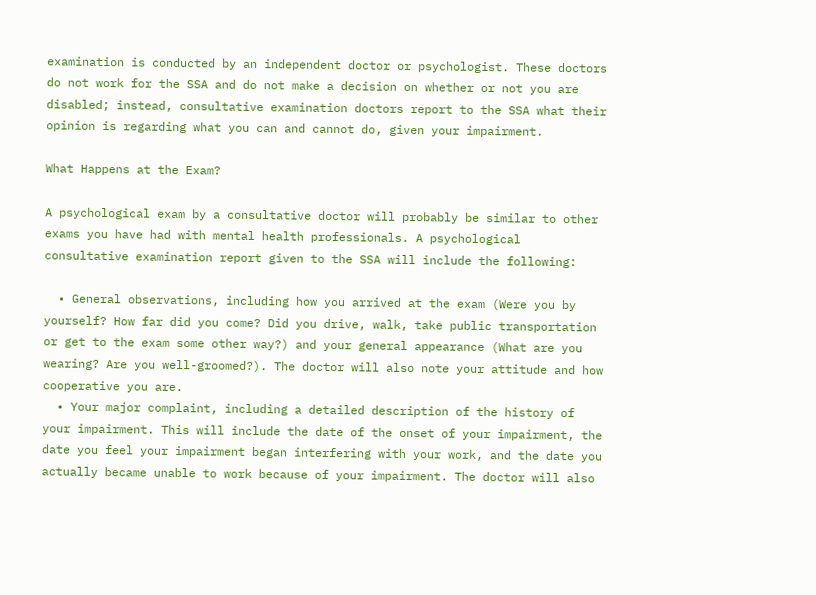examination is conducted by an independent doctor or psychologist. These doctors do not work for the SSA and do not make a decision on whether or not you are disabled; instead, consultative examination doctors report to the SSA what their opinion is regarding what you can and cannot do, given your impairment.

What Happens at the Exam?

A psychological exam by a consultative doctor will probably be similar to other exams you have had with mental health professionals. A psychological consultative examination report given to the SSA will include the following:

  • General observations, including how you arrived at the exam (Were you by yourself? How far did you come? Did you drive, walk, take public transportation or get to the exam some other way?) and your general appearance (What are you wearing? Are you well-groomed?). The doctor will also note your attitude and how cooperative you are.
  • Your major complaint, including a detailed description of the history of your impairment. This will include the date of the onset of your impairment, the date you feel your impairment began interfering with your work, and the date you actually became unable to work because of your impairment. The doctor will also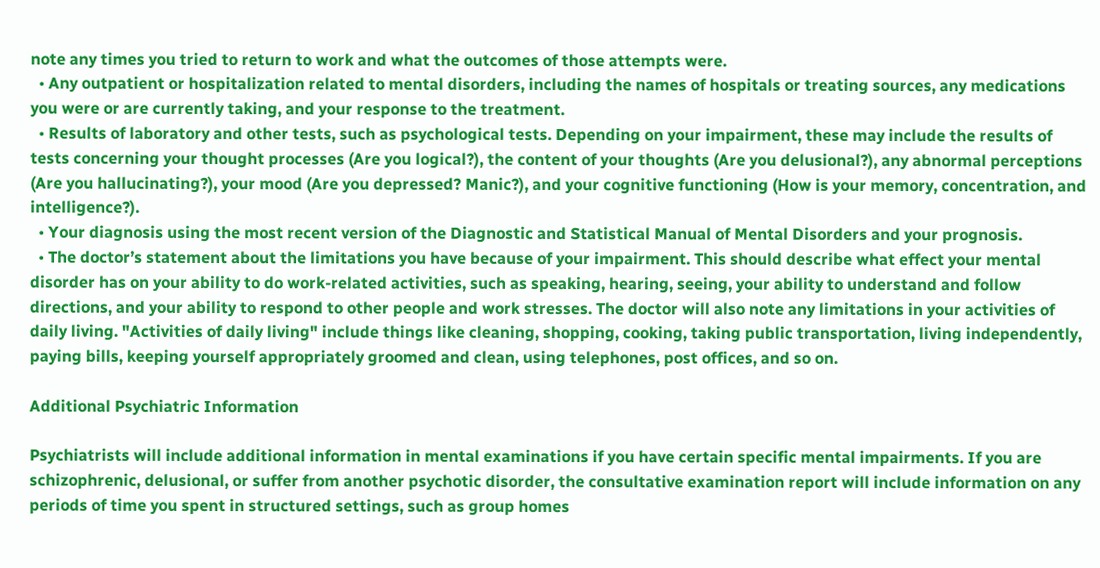note any times you tried to return to work and what the outcomes of those attempts were.
  • Any outpatient or hospitalization related to mental disorders, including the names of hospitals or treating sources, any medications you were or are currently taking, and your response to the treatment.
  • Results of laboratory and other tests, such as psychological tests. Depending on your impairment, these may include the results of tests concerning your thought processes (Are you logical?), the content of your thoughts (Are you delusional?), any abnormal perceptions (Are you hallucinating?), your mood (Are you depressed? Manic?), and your cognitive functioning (How is your memory, concentration, and intelligence?).
  • Your diagnosis using the most recent version of the Diagnostic and Statistical Manual of Mental Disorders and your prognosis.
  • The doctor’s statement about the limitations you have because of your impairment. This should describe what effect your mental disorder has on your ability to do work-related activities, such as speaking, hearing, seeing, your ability to understand and follow directions, and your ability to respond to other people and work stresses. The doctor will also note any limitations in your activities of daily living. "Activities of daily living" include things like cleaning, shopping, cooking, taking public transportation, living independently, paying bills, keeping yourself appropriately groomed and clean, using telephones, post offices, and so on.

Additional Psychiatric Information

Psychiatrists will include additional information in mental examinations if you have certain specific mental impairments. If you are schizophrenic, delusional, or suffer from another psychotic disorder, the consultative examination report will include information on any periods of time you spent in structured settings, such as group homes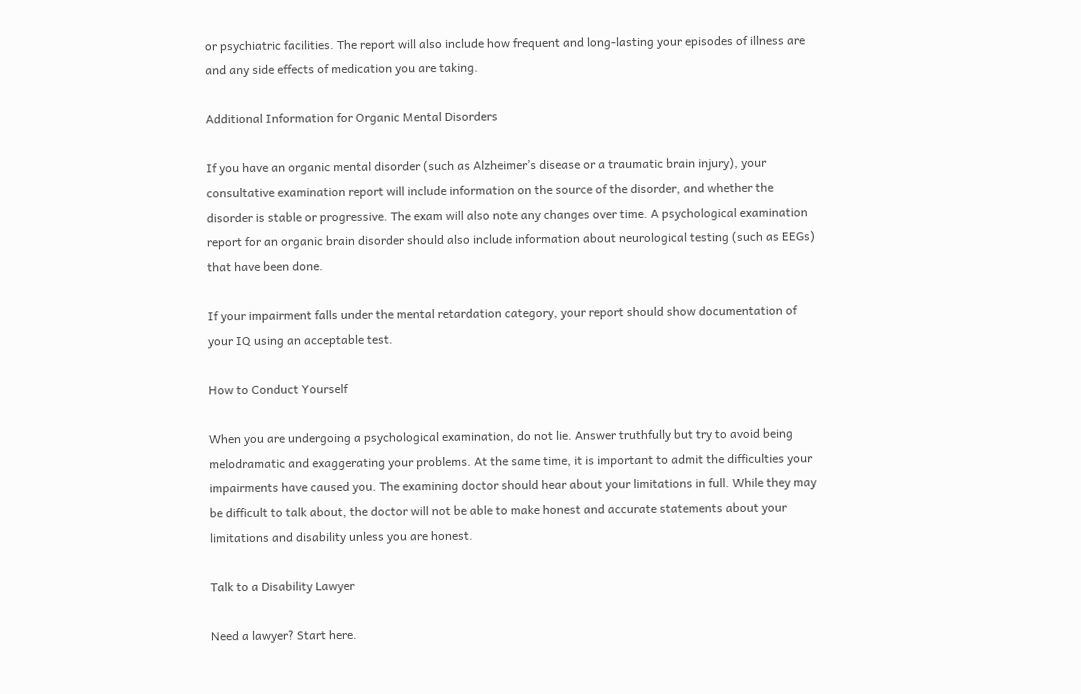or psychiatric facilities. The report will also include how frequent and long-lasting your episodes of illness are and any side effects of medication you are taking.

Additional Information for Organic Mental Disorders

If you have an organic mental disorder (such as Alzheimer’s disease or a traumatic brain injury), your consultative examination report will include information on the source of the disorder, and whether the disorder is stable or progressive. The exam will also note any changes over time. A psychological examination report for an organic brain disorder should also include information about neurological testing (such as EEGs) that have been done.

If your impairment falls under the mental retardation category, your report should show documentation of your IQ using an acceptable test.

How to Conduct Yourself

When you are undergoing a psychological examination, do not lie. Answer truthfully but try to avoid being melodramatic and exaggerating your problems. At the same time, it is important to admit the difficulties your impairments have caused you. The examining doctor should hear about your limitations in full. While they may be difficult to talk about, the doctor will not be able to make honest and accurate statements about your limitations and disability unless you are honest.

Talk to a Disability Lawyer

Need a lawyer? Start here.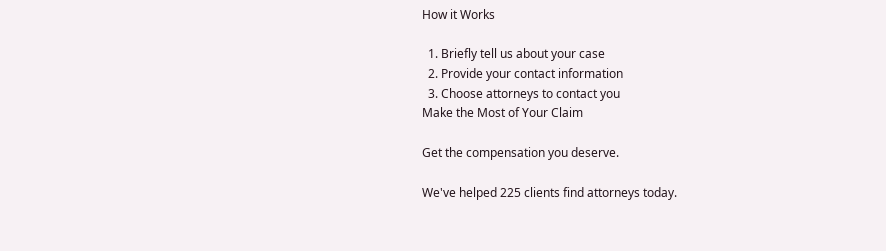How it Works

  1. Briefly tell us about your case
  2. Provide your contact information
  3. Choose attorneys to contact you
Make the Most of Your Claim

Get the compensation you deserve.

We've helped 225 clients find attorneys today.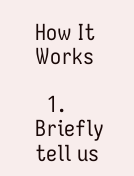How It Works

  1. Briefly tell us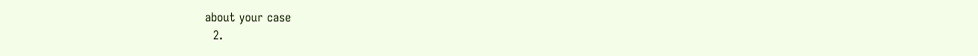about your case
  2.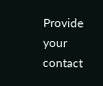Provide your contact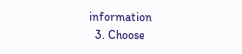information
  3. Choose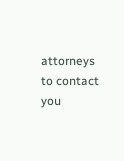attorneys to contact you